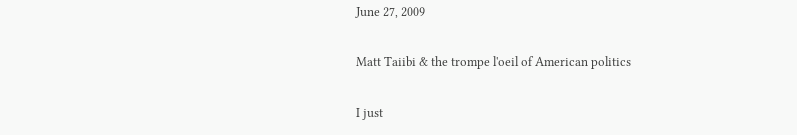June 27, 2009

Matt Taiibi & the trompe l'oeil of American politics

I just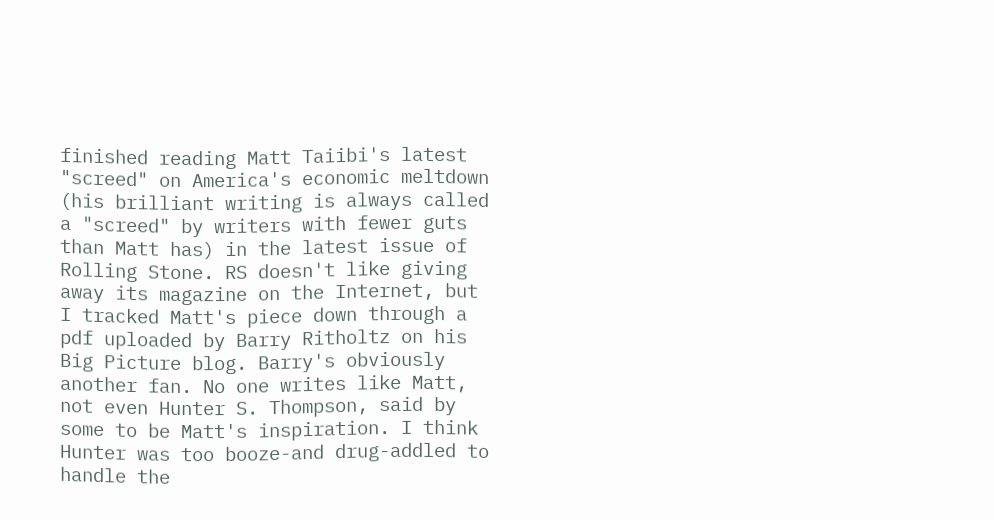finished reading Matt Taiibi's latest "screed" on America's economic meltdown (his brilliant writing is always called a "screed" by writers with fewer guts than Matt has) in the latest issue of Rolling Stone. RS doesn't like giving away its magazine on the Internet, but I tracked Matt's piece down through a pdf uploaded by Barry Ritholtz on his Big Picture blog. Barry's obviously another fan. No one writes like Matt, not even Hunter S. Thompson, said by some to be Matt's inspiration. I think Hunter was too booze-and drug-addled to handle the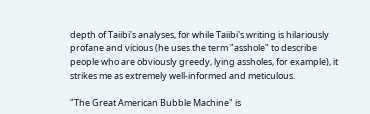depth of Taiibi's analyses, for while Taiibi's writing is hilariously profane and vicious (he uses the term "asshole" to describe people who are obviously greedy, lying assholes, for example), it strikes me as extremely well-informed and meticulous.

"The Great American Bubble Machine" is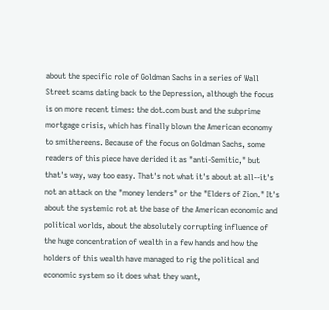about the specific role of Goldman Sachs in a series of Wall Street scams dating back to the Depression, although the focus is on more recent times: the dot.com bust and the subprime mortgage crisis, which has finally blown the American economy to smithereens. Because of the focus on Goldman Sachs, some readers of this piece have derided it as "anti-Semitic," but that's way, way too easy. That's not what it's about at all--it's not an attack on the "money lenders" or the "Elders of Zion." It's about the systemic rot at the base of the American economic and political worlds, about the absolutely corrupting influence of the huge concentration of wealth in a few hands and how the holders of this wealth have managed to rig the political and economic system so it does what they want,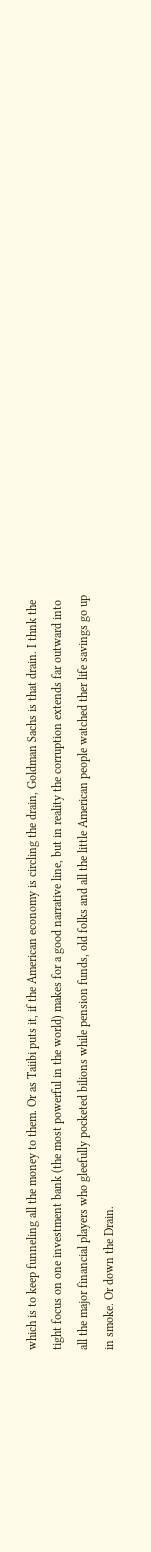which is to keep funneling all the money to them. Or as Taiibi puts it, if the American economy is circling the drain, Goldman Sachs is that drain. I thnk the tight focus on one investment bank (the most powerful in the world) makes for a good narrative line, but in reality the corruption extends far outward into all the major financial players who gleefully pocketed bilions while pension funds, old folks and all the little American people watched ther life savings go up in smoke. Or down the Drain.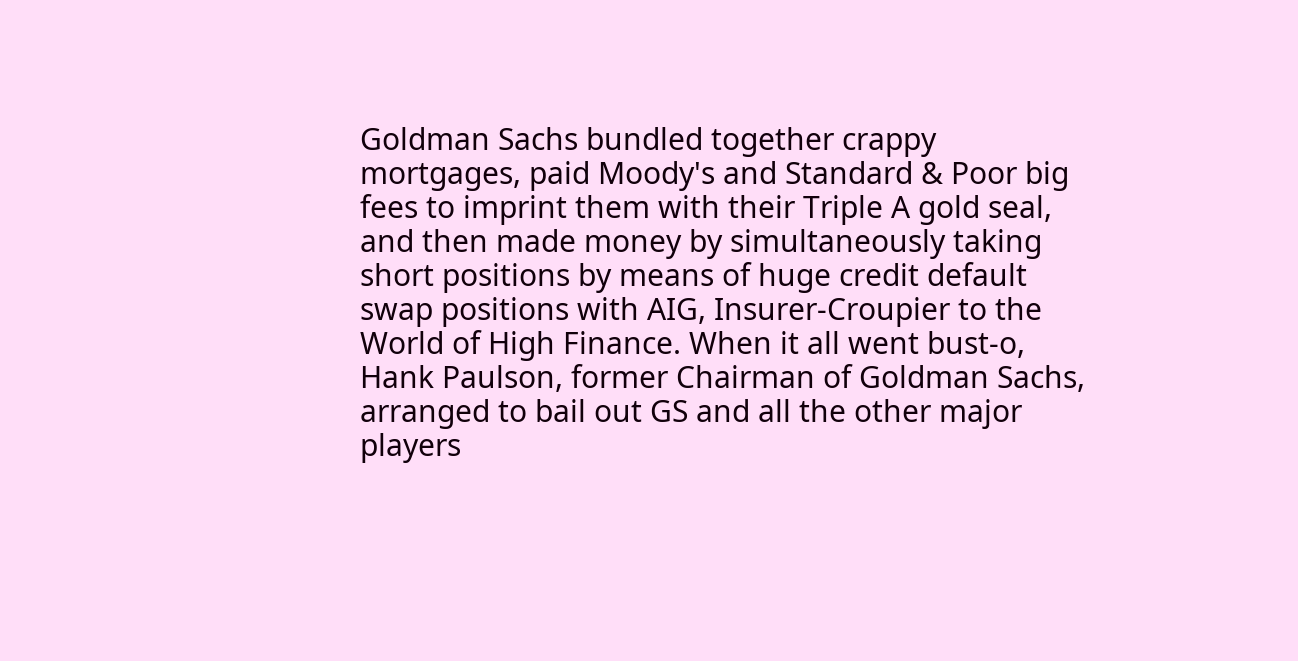Goldman Sachs bundled together crappy mortgages, paid Moody's and Standard & Poor big fees to imprint them with their Triple A gold seal, and then made money by simultaneously taking short positions by means of huge credit default swap positions with AIG, Insurer-Croupier to the World of High Finance. When it all went bust-o, Hank Paulson, former Chairman of Goldman Sachs, arranged to bail out GS and all the other major players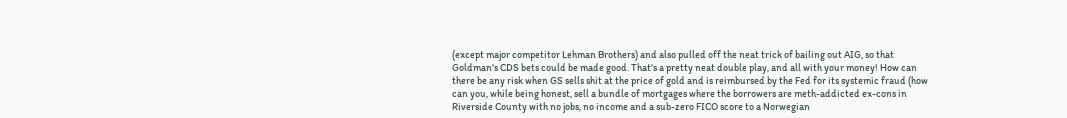(except major competitor Lehman Brothers) and also pulled off the neat trick of bailing out AIG, so that Goldman's CDS bets could be made good. That's a pretty neat double play, and all with your money! How can there be any risk when GS sells shit at the price of gold and is reimbursed by the Fed for its systemic fraud (how can you, while being honest, sell a bundle of mortgages where the borrowers are meth-addicted ex-cons in Riverside County with no jobs, no income and a sub-zero FICO score to a Norwegian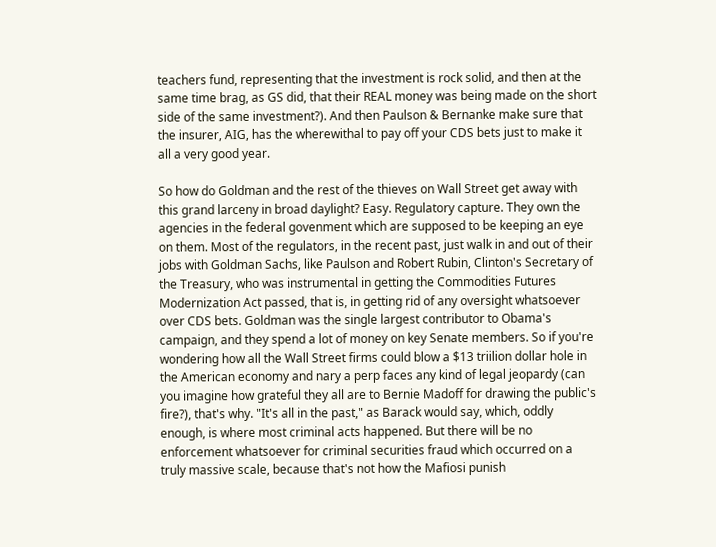teachers fund, representing that the investment is rock solid, and then at the same time brag, as GS did, that their REAL money was being made on the short side of the same investment?). And then Paulson & Bernanke make sure that the insurer, AIG, has the wherewithal to pay off your CDS bets just to make it all a very good year.

So how do Goldman and the rest of the thieves on Wall Street get away with this grand larceny in broad daylight? Easy. Regulatory capture. They own the agencies in the federal govenment which are supposed to be keeping an eye on them. Most of the regulators, in the recent past, just walk in and out of their jobs with Goldman Sachs, like Paulson and Robert Rubin, Clinton's Secretary of the Treasury, who was instrumental in getting the Commodities Futures Modernization Act passed, that is, in getting rid of any oversight whatsoever over CDS bets. Goldman was the single largest contributor to Obama's campaign, and they spend a lot of money on key Senate members. So if you're wondering how all the Wall Street firms could blow a $13 triilion dollar hole in the American economy and nary a perp faces any kind of legal jeopardy (can you imagine how grateful they all are to Bernie Madoff for drawing the public's fire?), that's why. "It's all in the past," as Barack would say, which, oddly enough, is where most criminal acts happened. But there will be no enforcement whatsoever for criminal securities fraud which occurred on a truly massive scale, because that's not how the Mafiosi punish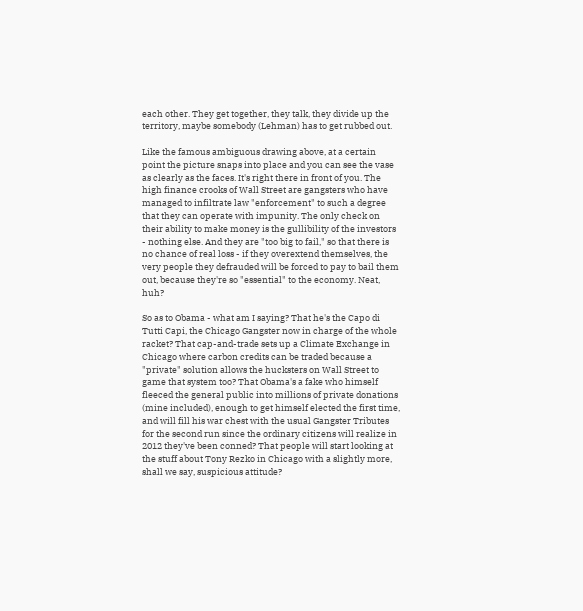each other. They get together, they talk, they divide up the territory, maybe somebody (Lehman) has to get rubbed out.

Like the famous ambiguous drawing above, at a certain point the picture snaps into place and you can see the vase as clearly as the faces. It's right there in front of you. The high finance crooks of Wall Street are gangsters who have managed to infiltrate law "enforcement" to such a degree that they can operate with impunity. The only check on their ability to make money is the gullibility of the investors - nothing else. And they are "too big to fail," so that there is no chance of real loss - if they overextend themselves, the very people they defrauded will be forced to pay to bail them out, because they're so "essential" to the economy. Neat, huh?

So as to Obama - what am I saying? That he's the Capo di Tutti Capi, the Chicago Gangster now in charge of the whole racket? That cap-and-trade sets up a Climate Exchange in Chicago where carbon credits can be traded because a "private" solution allows the hucksters on Wall Street to game that system too? That Obama's a fake who himself fleeced the general public into millions of private donations (mine included), enough to get himself elected the first time, and will fill his war chest with the usual Gangster Tributes for the second run since the ordinary citizens will realize in 2012 they've been conned? That people will start looking at the stuff about Tony Rezko in Chicago with a slightly more, shall we say, suspicious attitude?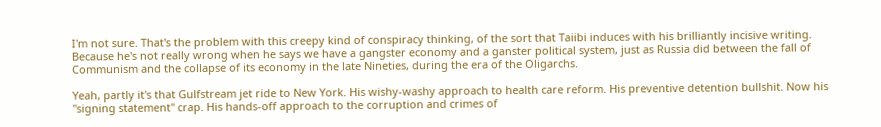I'm not sure. That's the problem with this creepy kind of conspiracy thinking, of the sort that Taiibi induces with his brilliantly incisive writing. Because he's not really wrong when he says we have a gangster economy and a ganster political system, just as Russia did between the fall of Communism and the collapse of its economy in the late Nineties, during the era of the Oligarchs.

Yeah, partly it's that Gulfstream jet ride to New York. His wishy-washy approach to health care reform. His preventive detention bullshit. Now his "signing statement" crap. His hands-off approach to the corruption and crimes of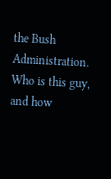the Bush Administration. Who is this guy, and how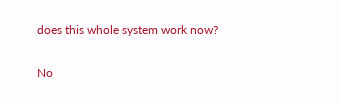does this whole system work now?

No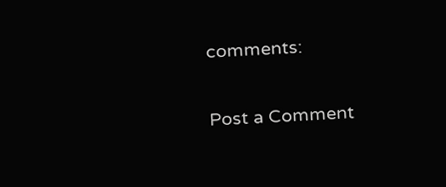comments:

Post a Comment